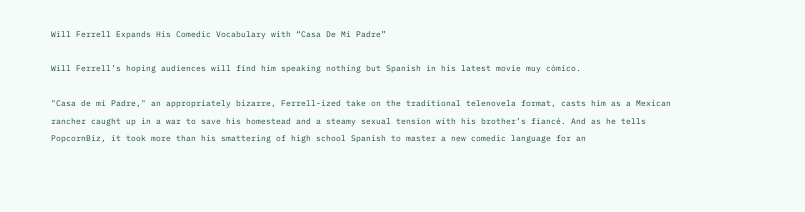Will Ferrell Expands His Comedic Vocabulary with “Casa De Mi Padre”

Will Ferrell’s hoping audiences will find him speaking nothing but Spanish in his latest movie muy cómico.

"Casa de mi Padre," an appropriately bizarre, Ferrell-ized take on the traditional telenovela format, casts him as a Mexican rancher caught up in a war to save his homestead and a steamy sexual tension with his brother’s fiancé. And as he tells PopcornBiz, it took more than his smattering of high school Spanish to master a new comedic language for an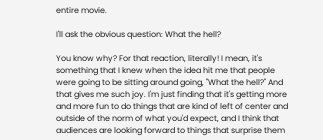entire movie.

I'll ask the obvious question: What the hell?

You know why? For that reaction, literally! I mean, it's something that I knew when the idea hit me that people were going to be sitting around going, "What the hell?" And that gives me such joy. I'm just finding that it's getting more and more fun to do things that are kind of left of center and outside of the norm of what you'd expect, and I think that audiences are looking forward to things that surprise them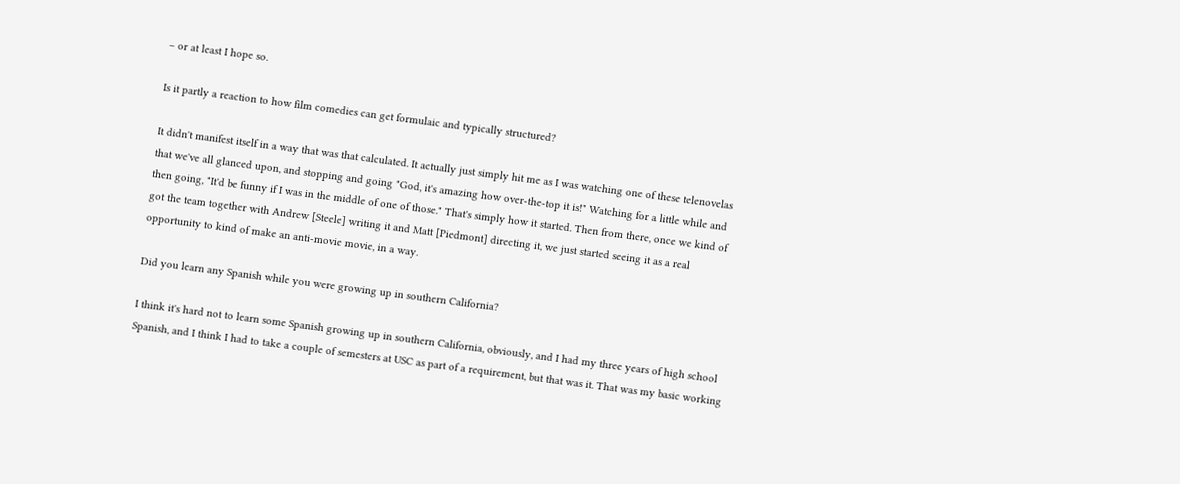– or at least I hope so.

Is it partly a reaction to how film comedies can get formulaic and typically structured?

It didn't manifest itself in a way that was that calculated. It actually just simply hit me as I was watching one of these telenovelas that we've all glanced upon, and stopping and going "God, it's amazing how over-the-top it is!" Watching for a little while and then going, "It'd be funny if I was in the middle of one of those." That's simply how it started. Then from there, once we kind of got the team together with Andrew [Steele] writing it and Matt [Piedmont] directing it, we just started seeing it as a real opportunity to kind of make an anti-movie movie, in a way.

Did you learn any Spanish while you were growing up in southern California?

I think it's hard not to learn some Spanish growing up in southern California, obviously, and I had my three years of high school Spanish, and I think I had to take a couple of semesters at USC as part of a requirement, but that was it. That was my basic working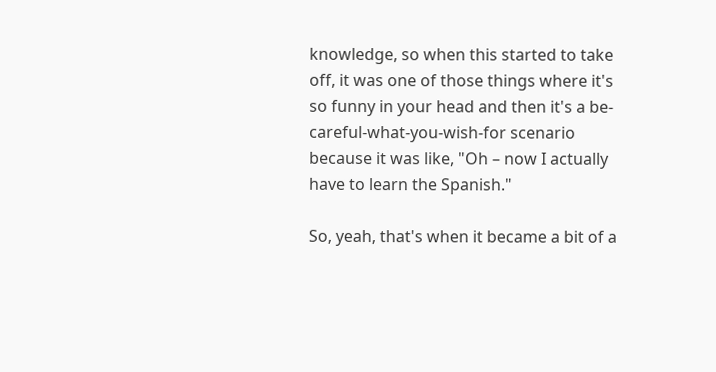knowledge, so when this started to take off, it was one of those things where it's so funny in your head and then it's a be-careful-what-you-wish-for scenario because it was like, "Oh – now I actually have to learn the Spanish."

So, yeah, that's when it became a bit of a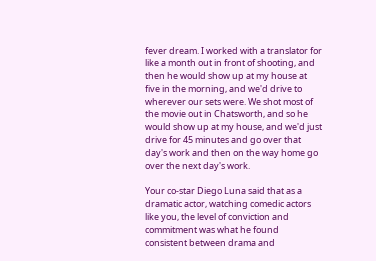fever dream. I worked with a translator for like a month out in front of shooting, and then he would show up at my house at five in the morning, and we'd drive to wherever our sets were. We shot most of the movie out in Chatsworth, and so he would show up at my house, and we'd just drive for 45 minutes and go over that day's work and then on the way home go over the next day's work.

Your co-star Diego Luna said that as a dramatic actor, watching comedic actors like you, the level of conviction and commitment was what he found consistent between drama and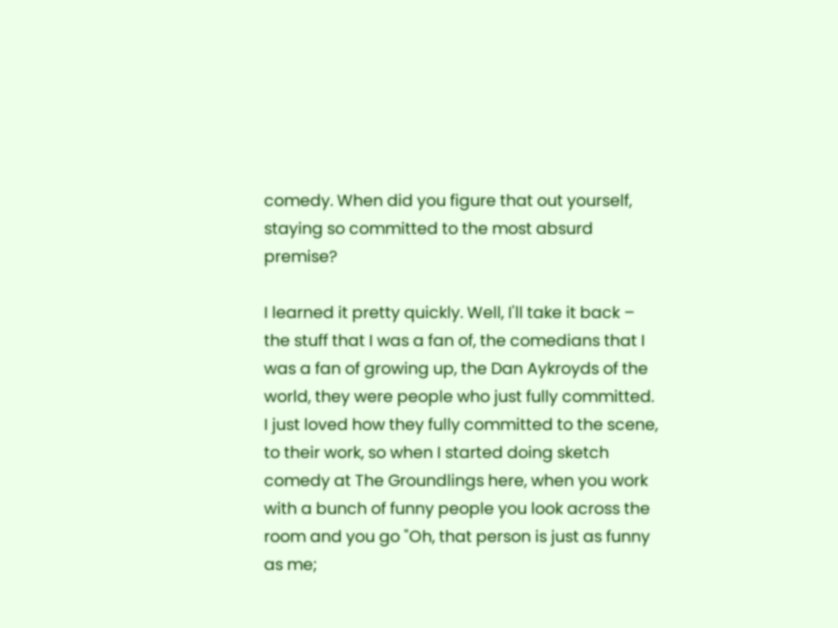comedy. When did you figure that out yourself, staying so committed to the most absurd premise?

I learned it pretty quickly. Well, I'll take it back – the stuff that I was a fan of, the comedians that I was a fan of growing up, the Dan Aykroyds of the world, they were people who just fully committed. I just loved how they fully committed to the scene, to their work, so when I started doing sketch comedy at The Groundlings here, when you work with a bunch of funny people you look across the room and you go "Oh, that person is just as funny as me;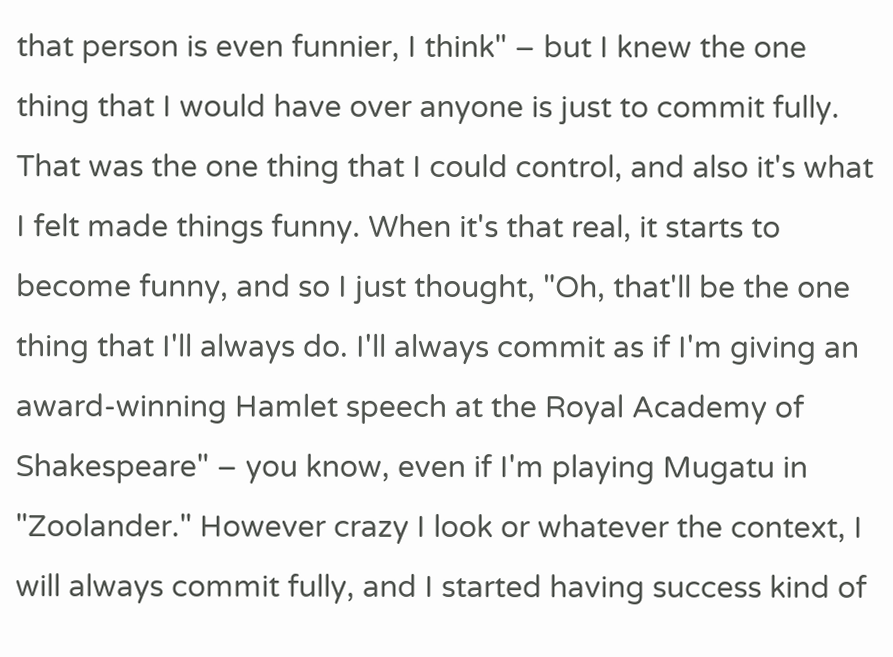that person is even funnier, I think" – but I knew the one thing that I would have over anyone is just to commit fully. That was the one thing that I could control, and also it's what I felt made things funny. When it's that real, it starts to become funny, and so I just thought, "Oh, that'll be the one thing that I'll always do. I'll always commit as if I'm giving an award-winning Hamlet speech at the Royal Academy of Shakespeare" – you know, even if I'm playing Mugatu in "Zoolander." However crazy I look or whatever the context, I will always commit fully, and I started having success kind of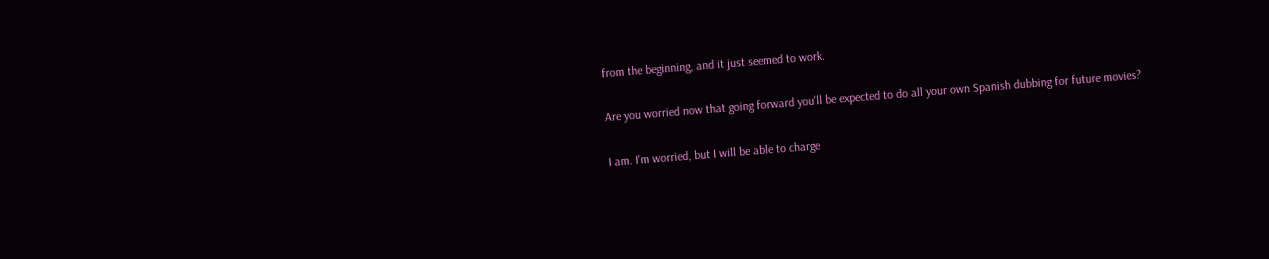from the beginning, and it just seemed to work.

Are you worried now that going forward you'll be expected to do all your own Spanish dubbing for future movies?

I am. I'm worried, but I will be able to charge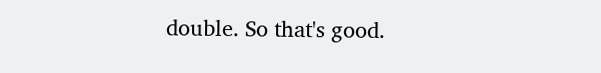double. So that's good.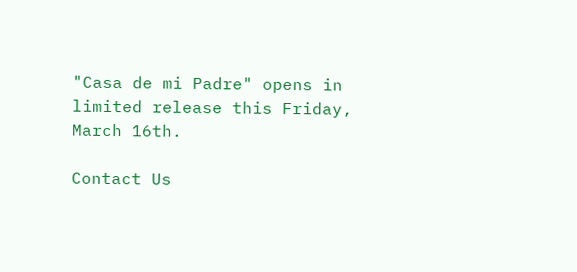"Casa de mi Padre" opens in limited release this Friday, March 16th.

Contact Us